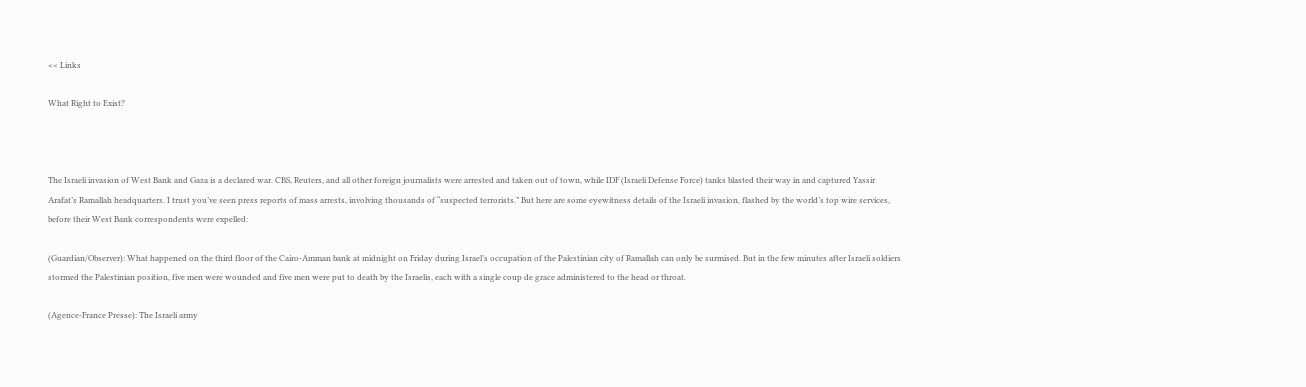<< Links

What Right to Exist?



The Israeli invasion of West Bank and Gaza is a declared war. CBS, Reuters, and all other foreign journalists were arrested and taken out of town, while IDF (Israeli Defense Force) tanks blasted their way in and captured Yassir Arafat’s Ramallah headquarters. I trust you’ve seen press reports of mass arrests, involving thousands of “suspected terrorists.” But here are some eyewitness details of the Israeli invasion, flashed by the world’s top wire services, before their West Bank correspondents were expelled:

(Guardian/Observer): What happened on the third floor of the Cairo-Amman bank at midnight on Friday during Israel’s occupation of the Palestinian city of Ramallah can only be surmised. But in the few minutes after Israeli soldiers stormed the Palestinian position, five men were wounded and five men were put to death by the Israelis, each with a single coup de grace administered to the head or throat.

(Agence-France Presse): The Israeli army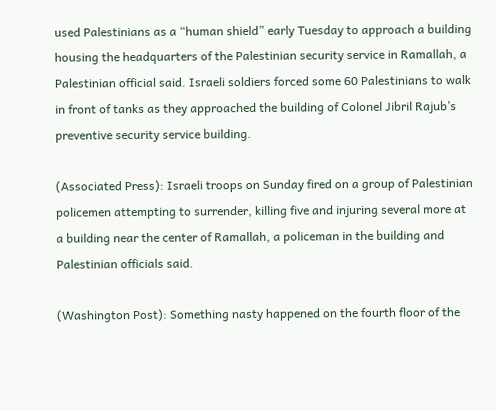used Palestinians as a “human shield” early Tuesday to approach a building housing the headquarters of the Palestinian security service in Ramallah, a Palestinian official said. Israeli soldiers forced some 60 Palestinians to walk in front of tanks as they approached the building of Colonel Jibril Rajub’s preventive security service building.

(Associated Press): Israeli troops on Sunday fired on a group of Palestinian policemen attempting to surrender, killing five and injuring several more at a building near the center of Ramallah, a policeman in the building and Palestinian officials said.

(Washington Post): Something nasty happened on the fourth floor of the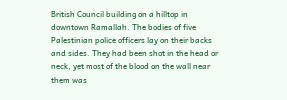British Council building on a hilltop in downtown Ramallah. The bodies of five Palestinian police officers lay on their backs and sides. They had been shot in the head or neck, yet most of the blood on the wall near them was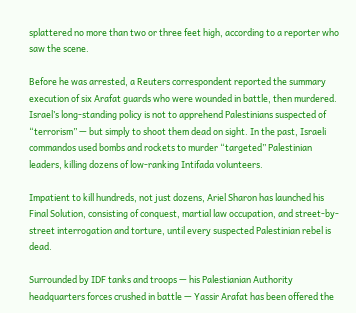splattered no more than two or three feet high, according to a reporter who saw the scene.

Before he was arrested, a Reuters correspondent reported the summary execution of six Arafat guards who were wounded in battle, then murdered. Israel’s long-standing policy is not to apprehend Palestinians suspected of “terrorism” — but simply to shoot them dead on sight. In the past, Israeli commandos used bombs and rockets to murder “targeted” Palestinian leaders, killing dozens of low-ranking Intifada volunteers.

Impatient to kill hundreds, not just dozens, Ariel Sharon has launched his Final Solution, consisting of conquest, martial law occupation, and street-by-street interrogation and torture, until every suspected Palestinian rebel is dead.

Surrounded by IDF tanks and troops — his Palestianian Authority headquarters forces crushed in battle — Yassir Arafat has been offered the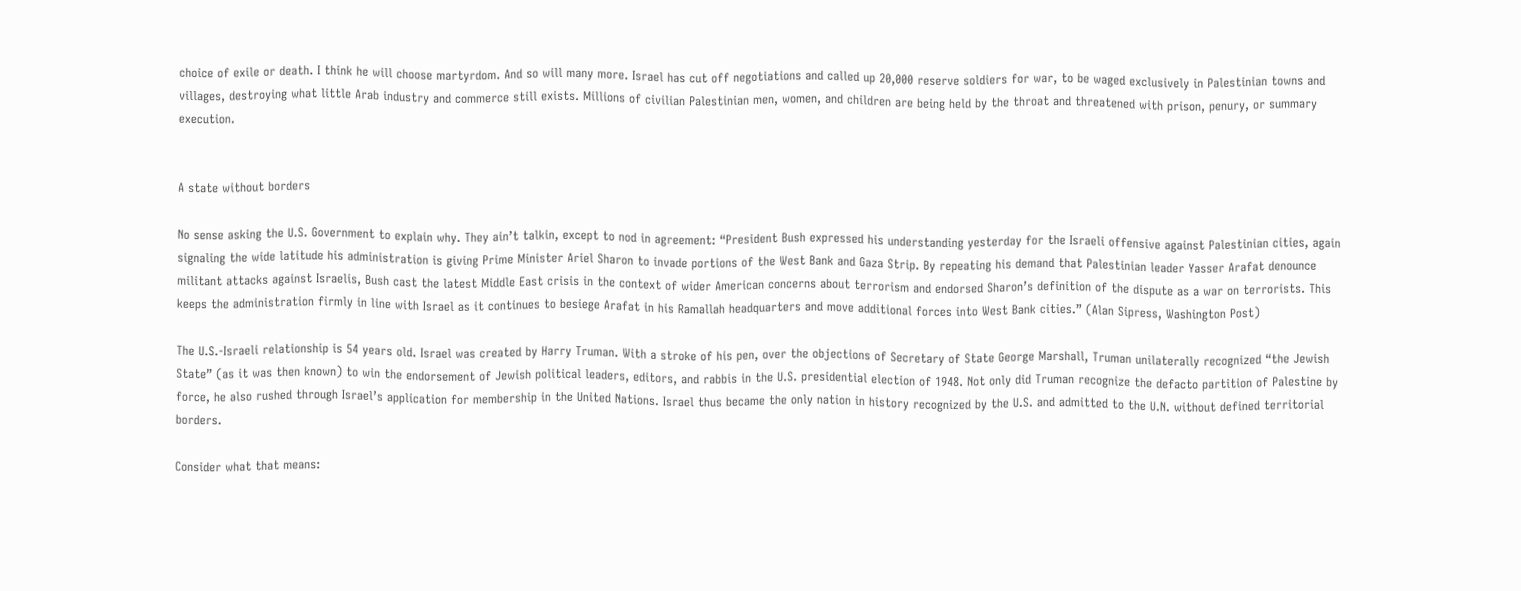choice of exile or death. I think he will choose martyrdom. And so will many more. Israel has cut off negotiations and called up 20,000 reserve soldiers for war, to be waged exclusively in Palestinian towns and villages, destroying what little Arab industry and commerce still exists. Millions of civilian Palestinian men, women, and children are being held by the throat and threatened with prison, penury, or summary execution.


A state without borders

No sense asking the U.S. Government to explain why. They ain’t talkin, except to nod in agreement: “President Bush expressed his understanding yesterday for the Israeli offensive against Palestinian cities, again signaling the wide latitude his administration is giving Prime Minister Ariel Sharon to invade portions of the West Bank and Gaza Strip. By repeating his demand that Palestinian leader Yasser Arafat denounce militant attacks against Israelis, Bush cast the latest Middle East crisis in the context of wider American concerns about terrorism and endorsed Sharon’s definition of the dispute as a war on terrorists. This keeps the administration firmly in line with Israel as it continues to besiege Arafat in his Ramallah headquarters and move additional forces into West Bank cities.” (Alan Sipress, Washington Post)

The U.S.-Israeli relationship is 54 years old. Israel was created by Harry Truman. With a stroke of his pen, over the objections of Secretary of State George Marshall, Truman unilaterally recognized “the Jewish State” (as it was then known) to win the endorsement of Jewish political leaders, editors, and rabbis in the U.S. presidential election of 1948. Not only did Truman recognize the defacto partition of Palestine by force, he also rushed through Israel’s application for membership in the United Nations. Israel thus became the only nation in history recognized by the U.S. and admitted to the U.N. without defined territorial borders.

Consider what that means: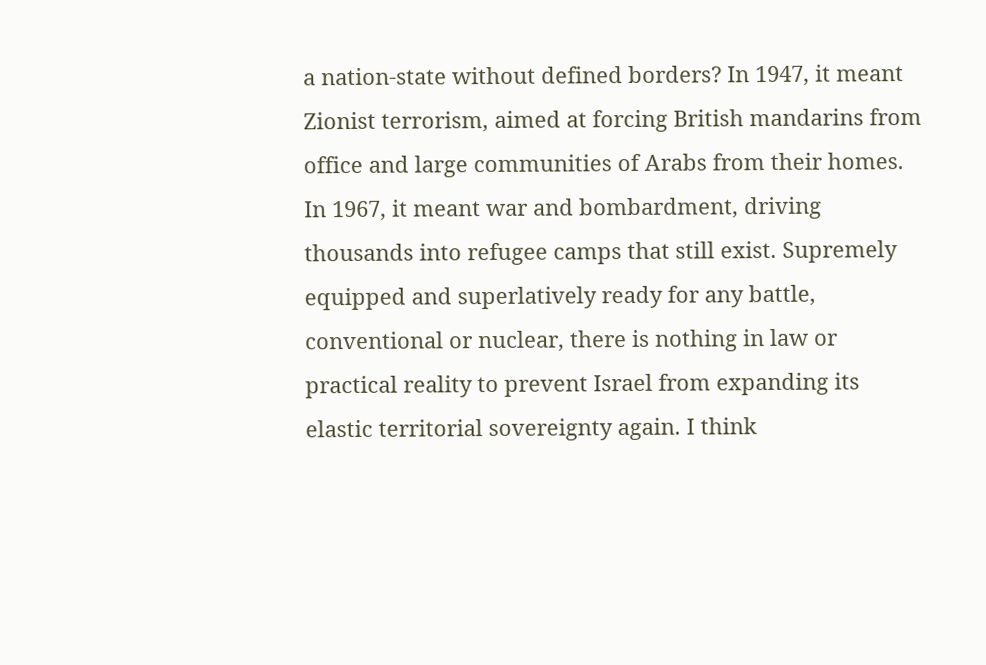a nation-state without defined borders? In 1947, it meant Zionist terrorism, aimed at forcing British mandarins from office and large communities of Arabs from their homes. In 1967, it meant war and bombardment, driving thousands into refugee camps that still exist. Supremely equipped and superlatively ready for any battle, conventional or nuclear, there is nothing in law or practical reality to prevent Israel from expanding its elastic territorial sovereignty again. I think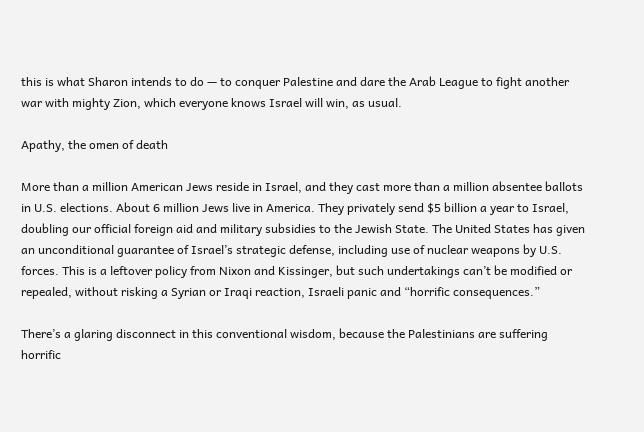this is what Sharon intends to do — to conquer Palestine and dare the Arab League to fight another war with mighty Zion, which everyone knows Israel will win, as usual.

Apathy, the omen of death

More than a million American Jews reside in Israel, and they cast more than a million absentee ballots in U.S. elections. About 6 million Jews live in America. They privately send $5 billion a year to Israel, doubling our official foreign aid and military subsidies to the Jewish State. The United States has given an unconditional guarantee of Israel’s strategic defense, including use of nuclear weapons by U.S. forces. This is a leftover policy from Nixon and Kissinger, but such undertakings can’t be modified or repealed, without risking a Syrian or Iraqi reaction, Israeli panic and “horrific consequences.”

There’s a glaring disconnect in this conventional wisdom, because the Palestinians are suffering horrific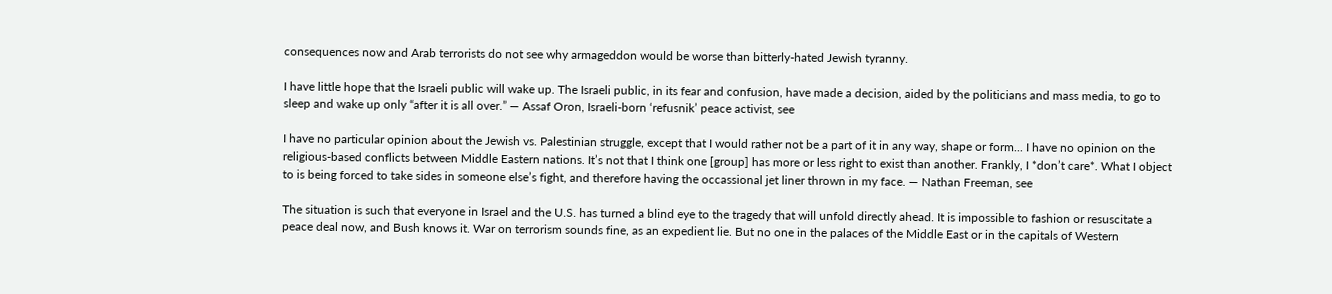consequences now and Arab terrorists do not see why armageddon would be worse than bitterly-hated Jewish tyranny.

I have little hope that the Israeli public will wake up. The Israeli public, in its fear and confusion, have made a decision, aided by the politicians and mass media, to go to sleep and wake up only “after it is all over.” — Assaf Oron, Israeli-born ‘refusnik’ peace activist, see

I have no particular opinion about the Jewish vs. Palestinian struggle, except that I would rather not be a part of it in any way, shape or form... I have no opinion on the religious-based conflicts between Middle Eastern nations. It’s not that I think one [group] has more or less right to exist than another. Frankly, I *don’t care*. What I object to is being forced to take sides in someone else’s fight, and therefore having the occassional jet liner thrown in my face. — Nathan Freeman, see

The situation is such that everyone in Israel and the U.S. has turned a blind eye to the tragedy that will unfold directly ahead. It is impossible to fashion or resuscitate a peace deal now, and Bush knows it. War on terrorism sounds fine, as an expedient lie. But no one in the palaces of the Middle East or in the capitals of Western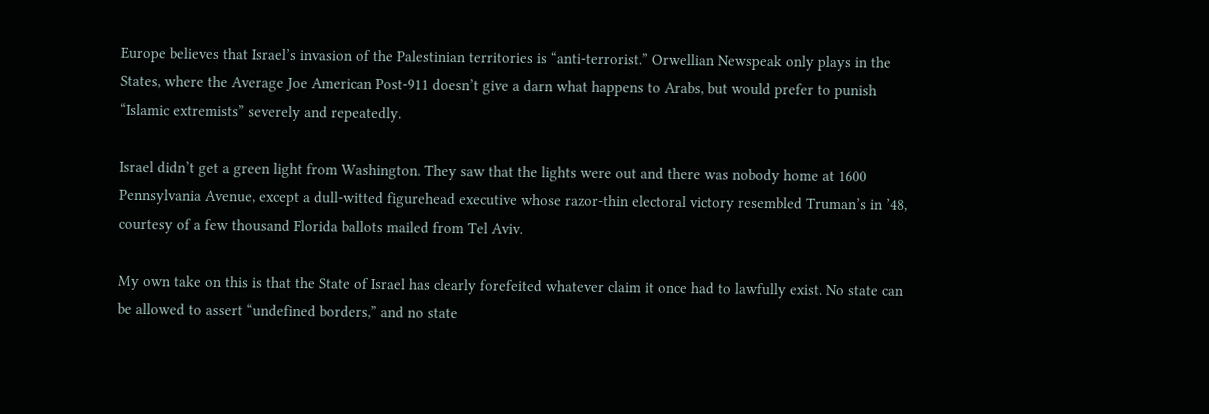Europe believes that Israel’s invasion of the Palestinian territories is “anti-terrorist.” Orwellian Newspeak only plays in the States, where the Average Joe American Post-911 doesn’t give a darn what happens to Arabs, but would prefer to punish “Islamic extremists” severely and repeatedly.

Israel didn’t get a green light from Washington. They saw that the lights were out and there was nobody home at 1600 Pennsylvania Avenue, except a dull-witted figurehead executive whose razor-thin electoral victory resembled Truman’s in ’48, courtesy of a few thousand Florida ballots mailed from Tel Aviv.

My own take on this is that the State of Israel has clearly forefeited whatever claim it once had to lawfully exist. No state can be allowed to assert “undefined borders,” and no state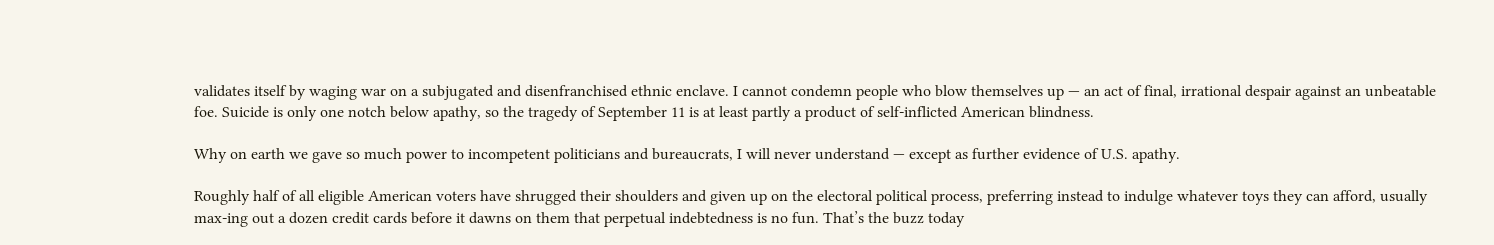validates itself by waging war on a subjugated and disenfranchised ethnic enclave. I cannot condemn people who blow themselves up — an act of final, irrational despair against an unbeatable foe. Suicide is only one notch below apathy, so the tragedy of September 11 is at least partly a product of self-inflicted American blindness.

Why on earth we gave so much power to incompetent politicians and bureaucrats, I will never understand — except as further evidence of U.S. apathy.

Roughly half of all eligible American voters have shrugged their shoulders and given up on the electoral political process, preferring instead to indulge whatever toys they can afford, usually max-ing out a dozen credit cards before it dawns on them that perpetual indebtedness is no fun. That’s the buzz today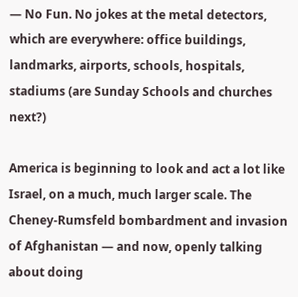— No Fun. No jokes at the metal detectors, which are everywhere: office buildings, landmarks, airports, schools, hospitals, stadiums (are Sunday Schools and churches next?)

America is beginning to look and act a lot like Israel, on a much, much larger scale. The Cheney-Rumsfeld bombardment and invasion of Afghanistan — and now, openly talking about doing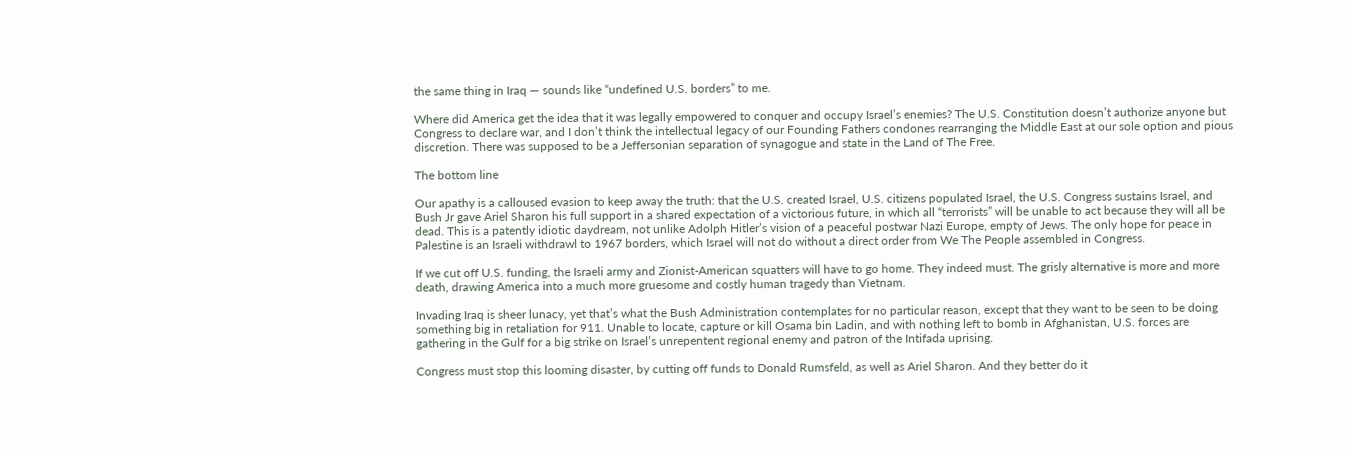the same thing in Iraq — sounds like “undefined U.S. borders” to me.

Where did America get the idea that it was legally empowered to conquer and occupy Israel’s enemies? The U.S. Constitution doesn’t authorize anyone but Congress to declare war, and I don’t think the intellectual legacy of our Founding Fathers condones rearranging the Middle East at our sole option and pious discretion. There was supposed to be a Jeffersonian separation of synagogue and state in the Land of The Free.

The bottom line

Our apathy is a calloused evasion to keep away the truth: that the U.S. created Israel, U.S. citizens populated Israel, the U.S. Congress sustains Israel, and Bush Jr gave Ariel Sharon his full support in a shared expectation of a victorious future, in which all “terrorists” will be unable to act because they will all be dead. This is a patently idiotic daydream, not unlike Adolph Hitler’s vision of a peaceful postwar Nazi Europe, empty of Jews. The only hope for peace in Palestine is an Israeli withdrawl to 1967 borders, which Israel will not do without a direct order from We The People assembled in Congress.

If we cut off U.S. funding, the Israeli army and Zionist-American squatters will have to go home. They indeed must. The grisly alternative is more and more death, drawing America into a much more gruesome and costly human tragedy than Vietnam.

Invading Iraq is sheer lunacy, yet that’s what the Bush Administration contemplates for no particular reason, except that they want to be seen to be doing something big in retaliation for 911. Unable to locate, capture or kill Osama bin Ladin, and with nothing left to bomb in Afghanistan, U.S. forces are gathering in the Gulf for a big strike on Israel’s unrepentent regional enemy and patron of the Intifada uprising.

Congress must stop this looming disaster, by cutting off funds to Donald Rumsfeld, as well as Ariel Sharon. And they better do it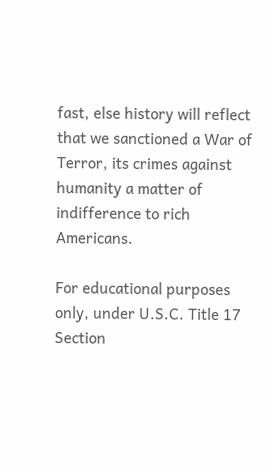fast, else history will reflect that we sanctioned a War of Terror, its crimes against humanity a matter of indifference to rich Americans.

For educational purposes only, under U.S.C. Title 17 Section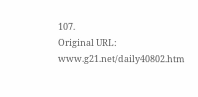107.
Original URL:  www.g21.net/daily40802.htm